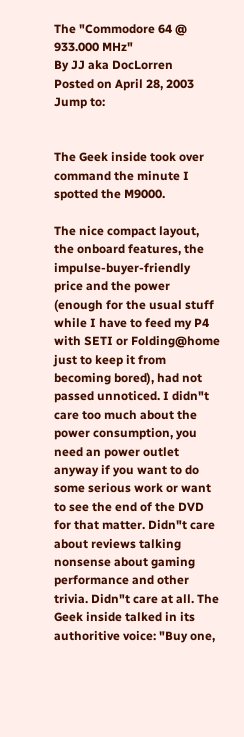The "Commodore 64 @ 933.000 MHz"
By JJ aka DocLorren
Posted on April 28, 2003
Jump to:


The Geek inside took over command the minute I spotted the M9000.

The nice compact layout, the onboard features, the impulse-buyer-friendly price and the power (enough for the usual stuff while I have to feed my P4 with SETI or Folding@home just to keep it from becoming bored), had not passed unnoticed. I didn"t care too much about the power consumption, you need an power outlet anyway if you want to do some serious work or want to see the end of the DVD for that matter. Didn"t care about reviews talking nonsense about gaming performance and other trivia. Didn"t care at all. The Geek inside talked in its authoritive voice: "Buy one,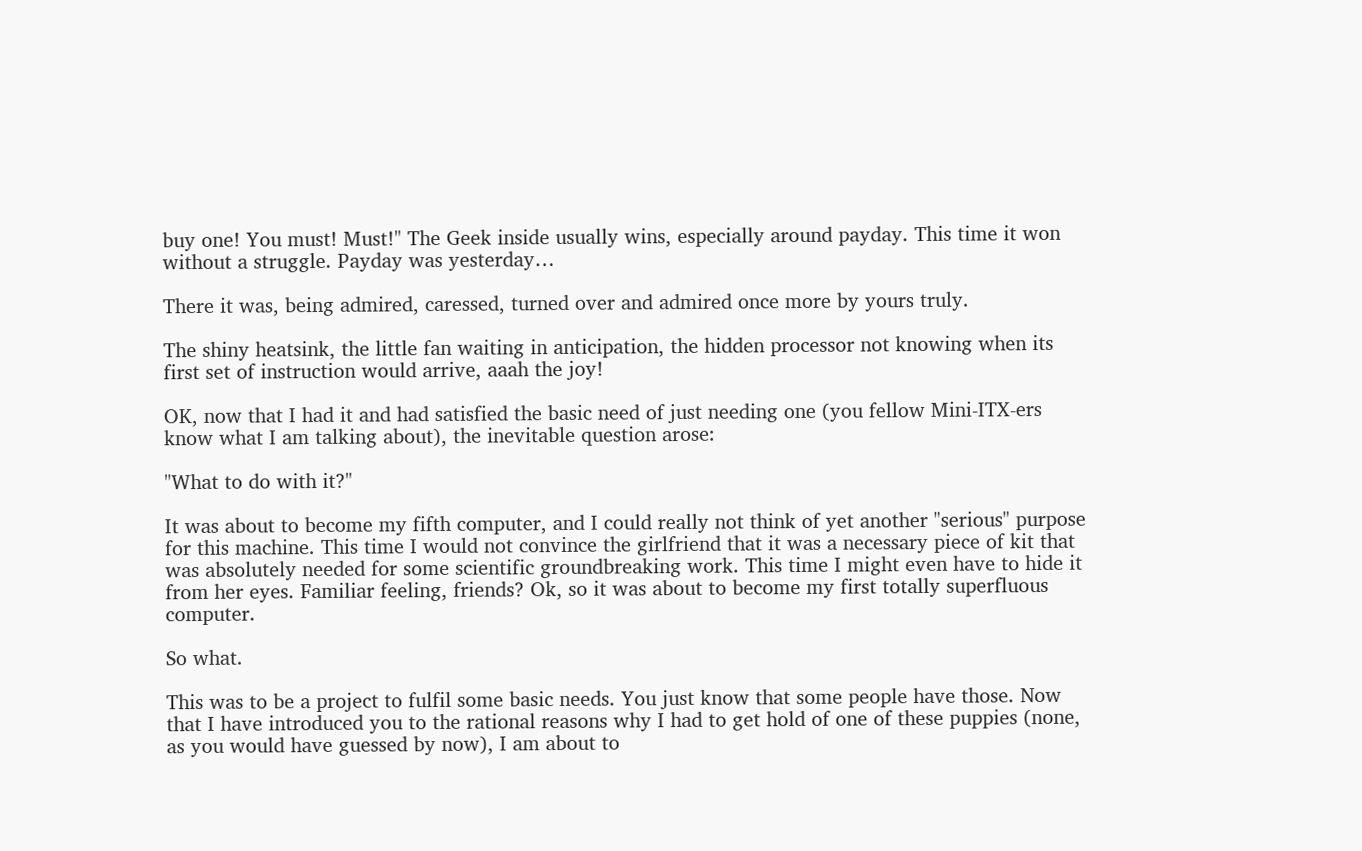buy one! You must! Must!" The Geek inside usually wins, especially around payday. This time it won without a struggle. Payday was yesterday…

There it was, being admired, caressed, turned over and admired once more by yours truly.

The shiny heatsink, the little fan waiting in anticipation, the hidden processor not knowing when its first set of instruction would arrive, aaah the joy!

OK, now that I had it and had satisfied the basic need of just needing one (you fellow Mini-ITX-ers know what I am talking about), the inevitable question arose:

"What to do with it?"

It was about to become my fifth computer, and I could really not think of yet another "serious" purpose for this machine. This time I would not convince the girlfriend that it was a necessary piece of kit that was absolutely needed for some scientific groundbreaking work. This time I might even have to hide it from her eyes. Familiar feeling, friends? Ok, so it was about to become my first totally superfluous computer.

So what.

This was to be a project to fulfil some basic needs. You just know that some people have those. Now that I have introduced you to the rational reasons why I had to get hold of one of these puppies (none, as you would have guessed by now), I am about to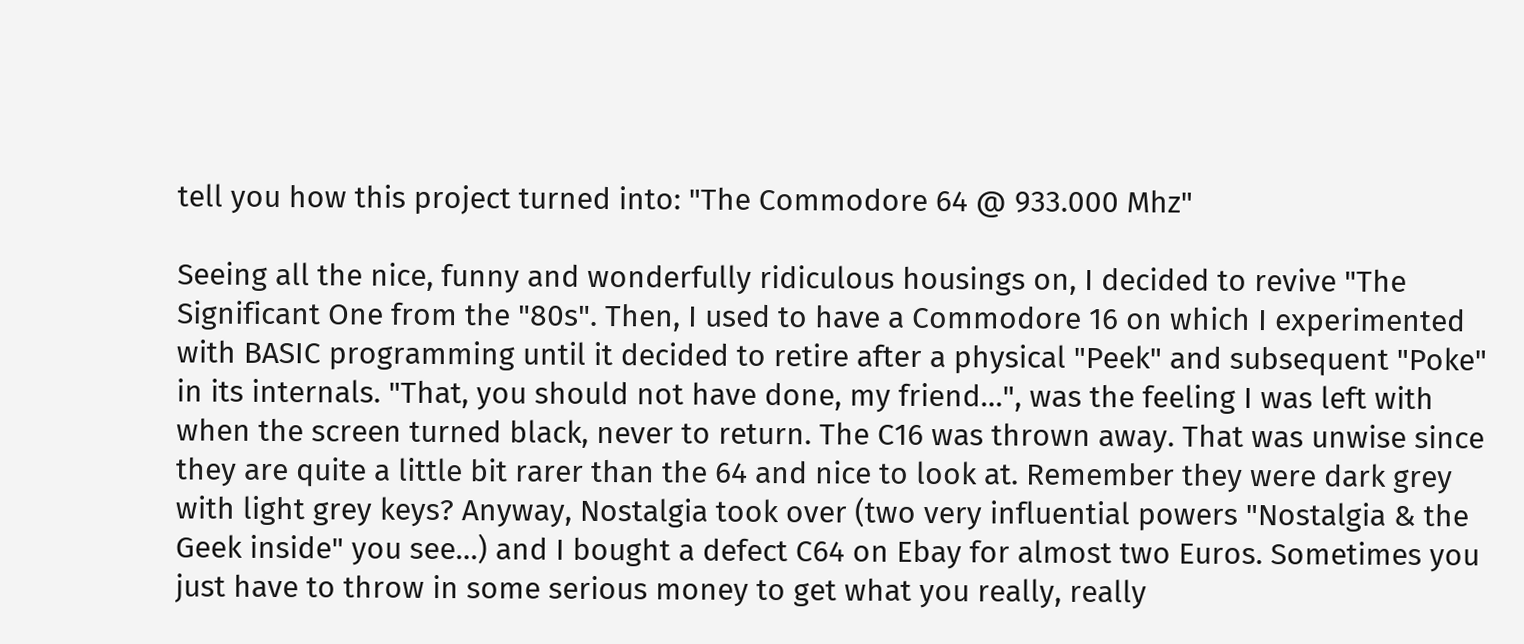tell you how this project turned into: "The Commodore 64 @ 933.000 Mhz"

Seeing all the nice, funny and wonderfully ridiculous housings on, I decided to revive "The Significant One from the "80s". Then, I used to have a Commodore 16 on which I experimented with BASIC programming until it decided to retire after a physical "Peek" and subsequent "Poke" in its internals. "That, you should not have done, my friend…", was the feeling I was left with when the screen turned black, never to return. The C16 was thrown away. That was unwise since they are quite a little bit rarer than the 64 and nice to look at. Remember they were dark grey with light grey keys? Anyway, Nostalgia took over (two very influential powers "Nostalgia & the Geek inside" you see…) and I bought a defect C64 on Ebay for almost two Euros. Sometimes you just have to throw in some serious money to get what you really, really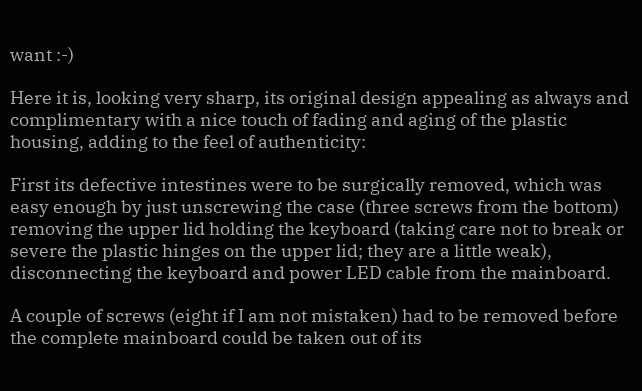want :-)

Here it is, looking very sharp, its original design appealing as always and complimentary with a nice touch of fading and aging of the plastic housing, adding to the feel of authenticity:

First its defective intestines were to be surgically removed, which was easy enough by just unscrewing the case (three screws from the bottom) removing the upper lid holding the keyboard (taking care not to break or severe the plastic hinges on the upper lid; they are a little weak), disconnecting the keyboard and power LED cable from the mainboard.

A couple of screws (eight if I am not mistaken) had to be removed before the complete mainboard could be taken out of its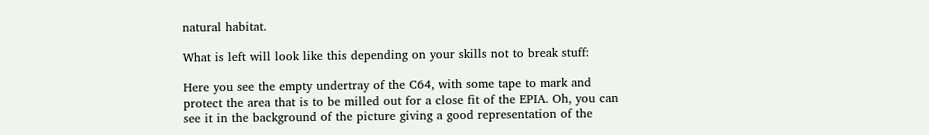natural habitat.

What is left will look like this depending on your skills not to break stuff:

Here you see the empty undertray of the C64, with some tape to mark and protect the area that is to be milled out for a close fit of the EPIA. Oh, you can see it in the background of the picture giving a good representation of the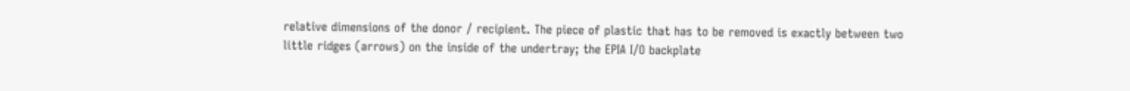relative dimensions of the donor / recipient. The piece of plastic that has to be removed is exactly between two little ridges (arrows) on the inside of the undertray; the EPIA I/O backplate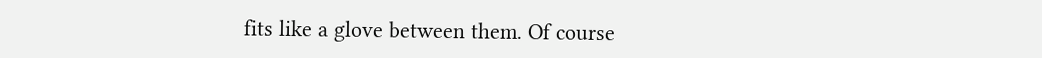fits like a glove between them. Of course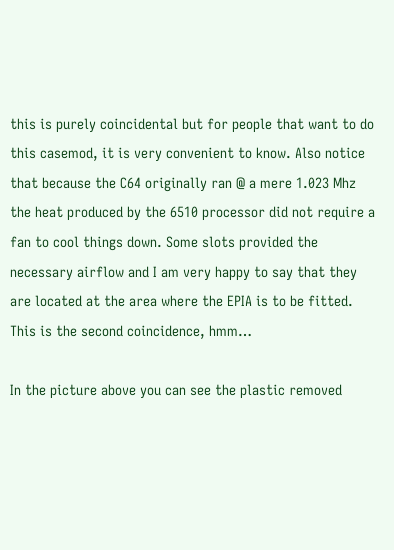this is purely coincidental but for people that want to do this casemod, it is very convenient to know. Also notice that because the C64 originally ran @ a mere 1.023 Mhz the heat produced by the 6510 processor did not require a fan to cool things down. Some slots provided the necessary airflow and I am very happy to say that they are located at the area where the EPIA is to be fitted. This is the second coincidence, hmm…

In the picture above you can see the plastic removed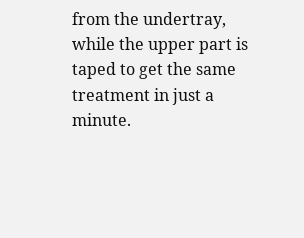from the undertray, while the upper part is taped to get the same treatment in just a minute.